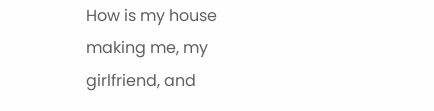How is my house making me, my girlfriend, and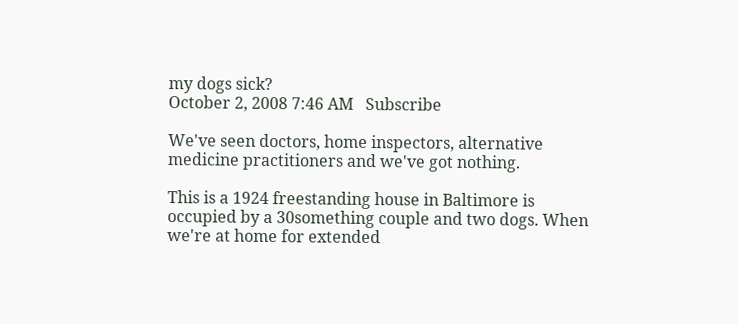my dogs sick?
October 2, 2008 7:46 AM   Subscribe

We've seen doctors, home inspectors, alternative medicine practitioners and we've got nothing.

This is a 1924 freestanding house in Baltimore is occupied by a 30something couple and two dogs. When we're at home for extended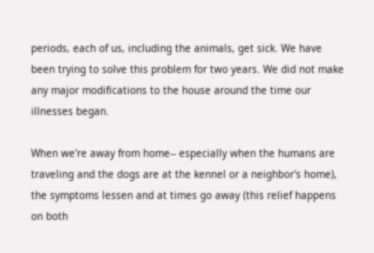periods, each of us, including the animals, get sick. We have been trying to solve this problem for two years. We did not make any major modifications to the house around the time our illnesses began.

When we're away from home-- especially when the humans are traveling and the dogs are at the kennel or a neighbor's home), the symptoms lessen and at times go away (this relief happens on both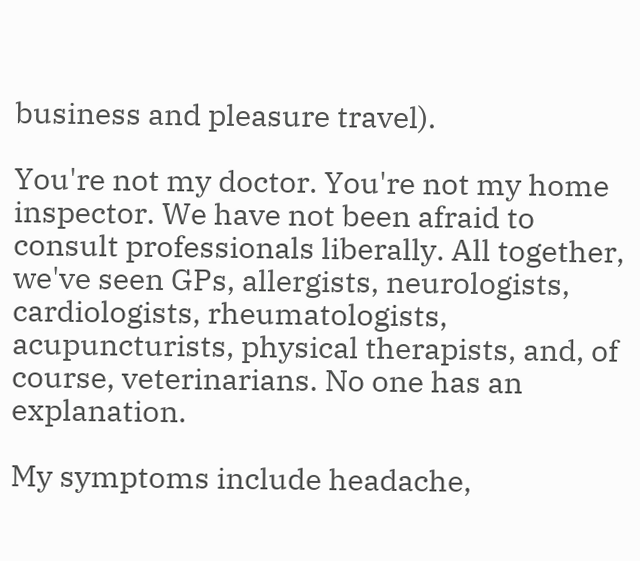business and pleasure travel).

You're not my doctor. You're not my home inspector. We have not been afraid to consult professionals liberally. All together, we've seen GPs, allergists, neurologists, cardiologists, rheumatologists, acupuncturists, physical therapists, and, of course, veterinarians. No one has an explanation.

My symptoms include headache,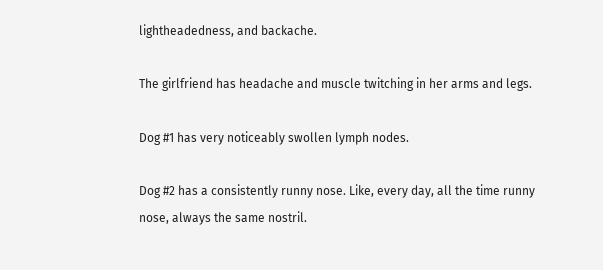lightheadedness, and backache.

The girlfriend has headache and muscle twitching in her arms and legs.

Dog #1 has very noticeably swollen lymph nodes.

Dog #2 has a consistently runny nose. Like, every day, all the time runny nose, always the same nostril.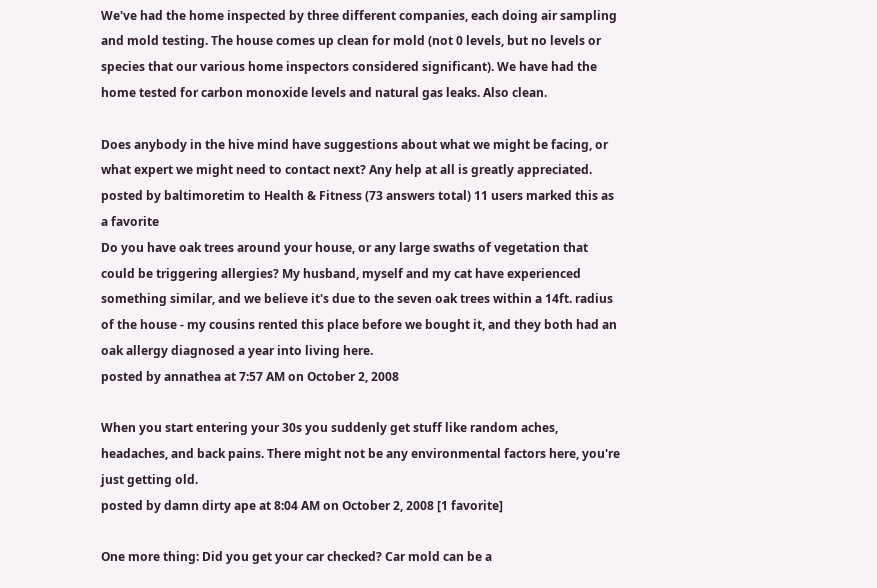We've had the home inspected by three different companies, each doing air sampling and mold testing. The house comes up clean for mold (not 0 levels, but no levels or species that our various home inspectors considered significant). We have had the home tested for carbon monoxide levels and natural gas leaks. Also clean.

Does anybody in the hive mind have suggestions about what we might be facing, or what expert we might need to contact next? Any help at all is greatly appreciated.
posted by baltimoretim to Health & Fitness (73 answers total) 11 users marked this as a favorite
Do you have oak trees around your house, or any large swaths of vegetation that could be triggering allergies? My husband, myself and my cat have experienced something similar, and we believe it's due to the seven oak trees within a 14ft. radius of the house - my cousins rented this place before we bought it, and they both had an oak allergy diagnosed a year into living here.
posted by annathea at 7:57 AM on October 2, 2008

When you start entering your 30s you suddenly get stuff like random aches, headaches, and back pains. There might not be any environmental factors here, you're just getting old.
posted by damn dirty ape at 8:04 AM on October 2, 2008 [1 favorite]

One more thing: Did you get your car checked? Car mold can be a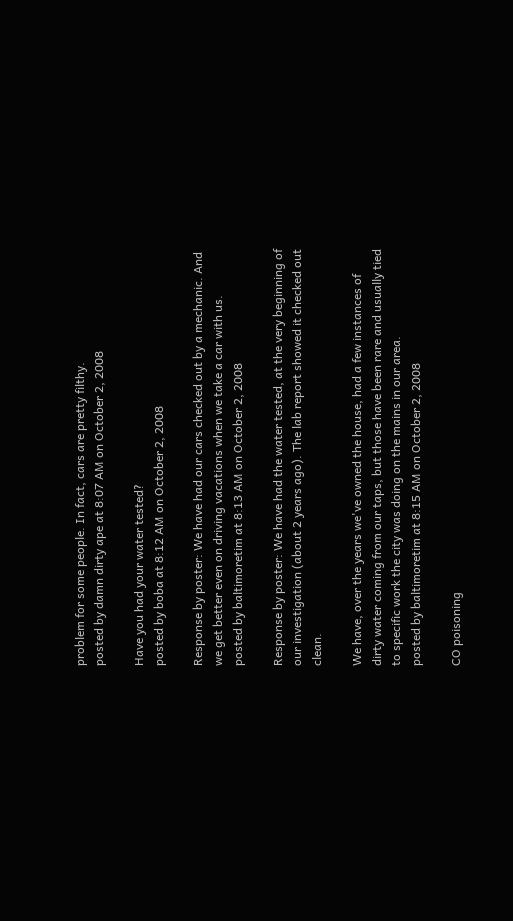problem for some people. In fact, cars are pretty filthy.
posted by damn dirty ape at 8:07 AM on October 2, 2008

Have you had your water tested?
posted by boba at 8:12 AM on October 2, 2008

Response by poster: We have had our cars checked out by a mechanic. And we get better even on driving vacations when we take a car with us.
posted by baltimoretim at 8:13 AM on October 2, 2008

Response by poster: We have had the water tested, at the very beginning of our investigation (about 2 years ago). The lab report showed it checked out clean.

We have, over the years we've owned the house, had a few instances of dirty water coming from our taps, but those have been rare and usually tied to specific work the city was doing on the mains in our area.
posted by baltimoretim at 8:15 AM on October 2, 2008

CO poisoning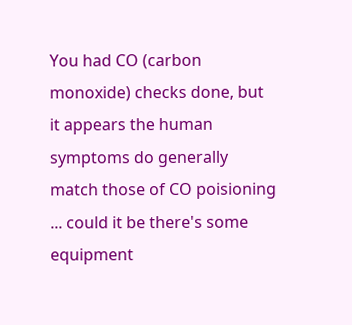You had CO (carbon monoxide) checks done, but it appears the human symptoms do generally match those of CO poisioning ... could it be there's some equipment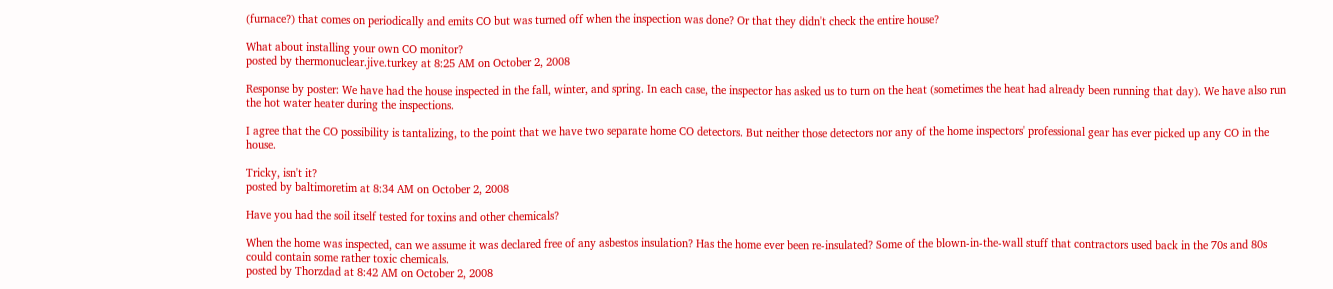(furnace?) that comes on periodically and emits CO but was turned off when the inspection was done? Or that they didn't check the entire house?

What about installing your own CO monitor?
posted by thermonuclear.jive.turkey at 8:25 AM on October 2, 2008

Response by poster: We have had the house inspected in the fall, winter, and spring. In each case, the inspector has asked us to turn on the heat (sometimes the heat had already been running that day). We have also run the hot water heater during the inspections.

I agree that the CO possibility is tantalizing, to the point that we have two separate home CO detectors. But neither those detectors nor any of the home inspectors' professional gear has ever picked up any CO in the house.

Tricky, isn't it?
posted by baltimoretim at 8:34 AM on October 2, 2008

Have you had the soil itself tested for toxins and other chemicals?

When the home was inspected, can we assume it was declared free of any asbestos insulation? Has the home ever been re-insulated? Some of the blown-in-the-wall stuff that contractors used back in the 70s and 80s could contain some rather toxic chemicals.
posted by Thorzdad at 8:42 AM on October 2, 2008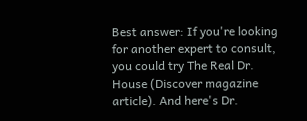Best answer: If you're looking for another expert to consult, you could try The Real Dr. House (Discover magazine article). And here's Dr.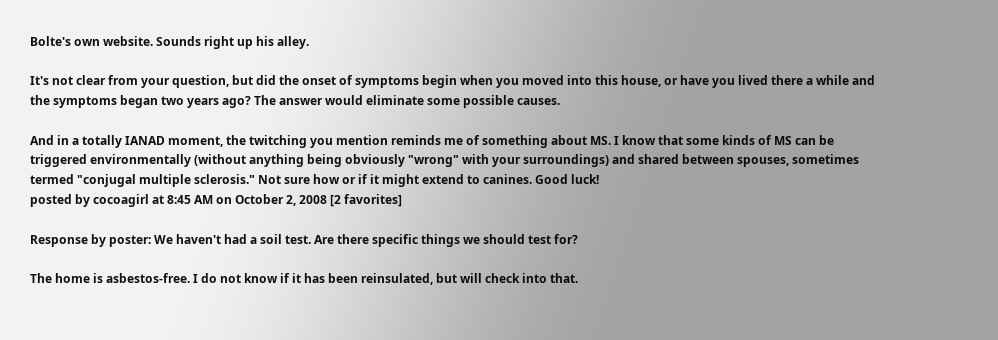Bolte's own website. Sounds right up his alley.

It's not clear from your question, but did the onset of symptoms begin when you moved into this house, or have you lived there a while and the symptoms began two years ago? The answer would eliminate some possible causes.

And in a totally IANAD moment, the twitching you mention reminds me of something about MS. I know that some kinds of MS can be triggered environmentally (without anything being obviously "wrong" with your surroundings) and shared between spouses, sometimes termed "conjugal multiple sclerosis." Not sure how or if it might extend to canines. Good luck!
posted by cocoagirl at 8:45 AM on October 2, 2008 [2 favorites]

Response by poster: We haven't had a soil test. Are there specific things we should test for?

The home is asbestos-free. I do not know if it has been reinsulated, but will check into that.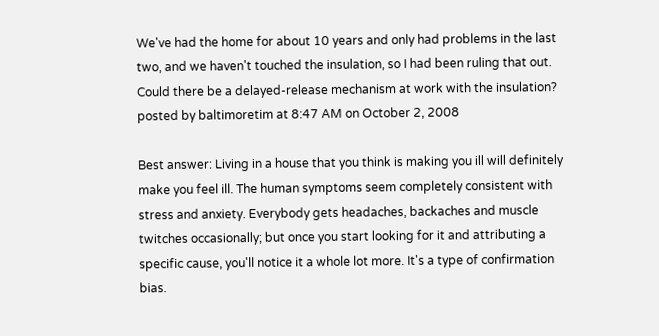We've had the home for about 10 years and only had problems in the last two, and we haven't touched the insulation, so I had been ruling that out. Could there be a delayed-release mechanism at work with the insulation?
posted by baltimoretim at 8:47 AM on October 2, 2008

Best answer: Living in a house that you think is making you ill will definitely make you feel ill. The human symptoms seem completely consistent with stress and anxiety. Everybody gets headaches, backaches and muscle twitches occasionally; but once you start looking for it and attributing a specific cause, you'll notice it a whole lot more. It's a type of confirmation bias.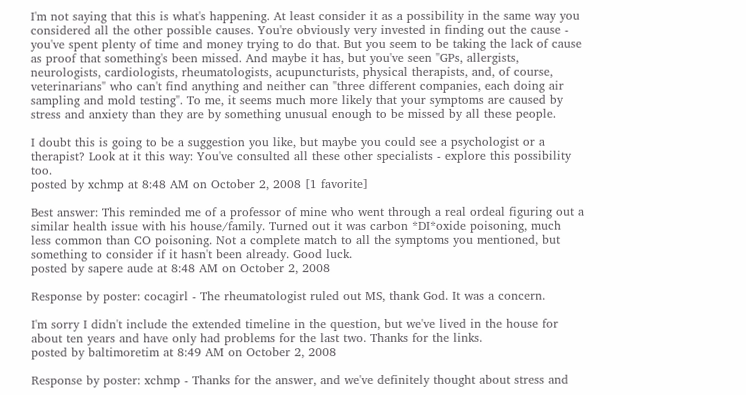I'm not saying that this is what's happening. At least consider it as a possibility in the same way you considered all the other possible causes. You're obviously very invested in finding out the cause - you've spent plenty of time and money trying to do that. But you seem to be taking the lack of cause as proof that something's been missed. And maybe it has, but you've seen "GPs, allergists, neurologists, cardiologists, rheumatologists, acupuncturists, physical therapists, and, of course, veterinarians" who can't find anything and neither can "three different companies, each doing air sampling and mold testing". To me, it seems much more likely that your symptoms are caused by stress and anxiety than they are by something unusual enough to be missed by all these people.

I doubt this is going to be a suggestion you like, but maybe you could see a psychologist or a therapist? Look at it this way: You've consulted all these other specialists - explore this possibility too.
posted by xchmp at 8:48 AM on October 2, 2008 [1 favorite]

Best answer: This reminded me of a professor of mine who went through a real ordeal figuring out a similar health issue with his house/family. Turned out it was carbon *DI*oxide poisoning, much less common than CO poisoning. Not a complete match to all the symptoms you mentioned, but something to consider if it hasn't been already. Good luck.
posted by sapere aude at 8:48 AM on October 2, 2008

Response by poster: cocagirl - The rheumatologist ruled out MS, thank God. It was a concern.

I'm sorry I didn't include the extended timeline in the question, but we've lived in the house for about ten years and have only had problems for the last two. Thanks for the links.
posted by baltimoretim at 8:49 AM on October 2, 2008

Response by poster: xchmp - Thanks for the answer, and we've definitely thought about stress and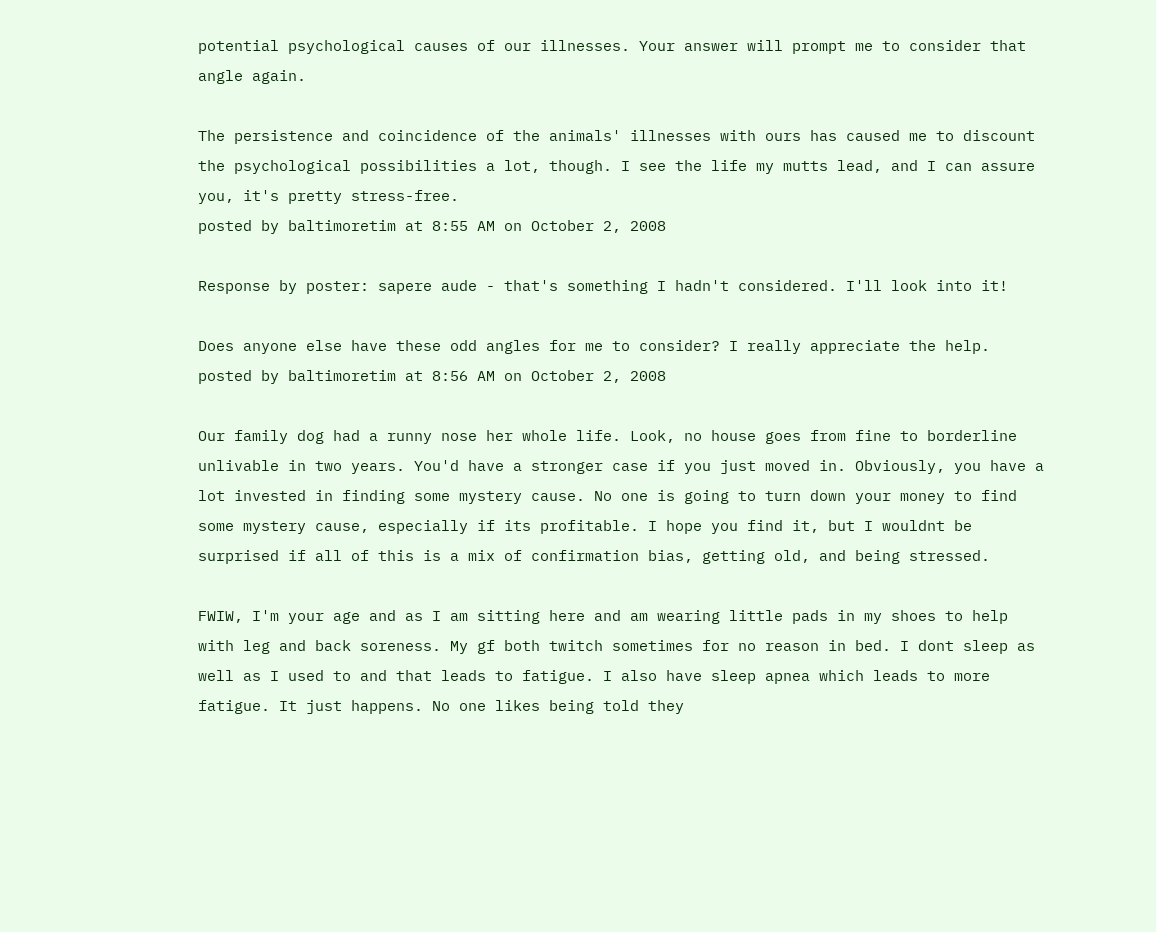potential psychological causes of our illnesses. Your answer will prompt me to consider that angle again.

The persistence and coincidence of the animals' illnesses with ours has caused me to discount the psychological possibilities a lot, though. I see the life my mutts lead, and I can assure you, it's pretty stress-free.
posted by baltimoretim at 8:55 AM on October 2, 2008

Response by poster: sapere aude - that's something I hadn't considered. I'll look into it!

Does anyone else have these odd angles for me to consider? I really appreciate the help.
posted by baltimoretim at 8:56 AM on October 2, 2008

Our family dog had a runny nose her whole life. Look, no house goes from fine to borderline unlivable in two years. You'd have a stronger case if you just moved in. Obviously, you have a lot invested in finding some mystery cause. No one is going to turn down your money to find some mystery cause, especially if its profitable. I hope you find it, but I wouldnt be surprised if all of this is a mix of confirmation bias, getting old, and being stressed.

FWIW, I'm your age and as I am sitting here and am wearing little pads in my shoes to help with leg and back soreness. My gf both twitch sometimes for no reason in bed. I dont sleep as well as I used to and that leads to fatigue. I also have sleep apnea which leads to more fatigue. It just happens. No one likes being told they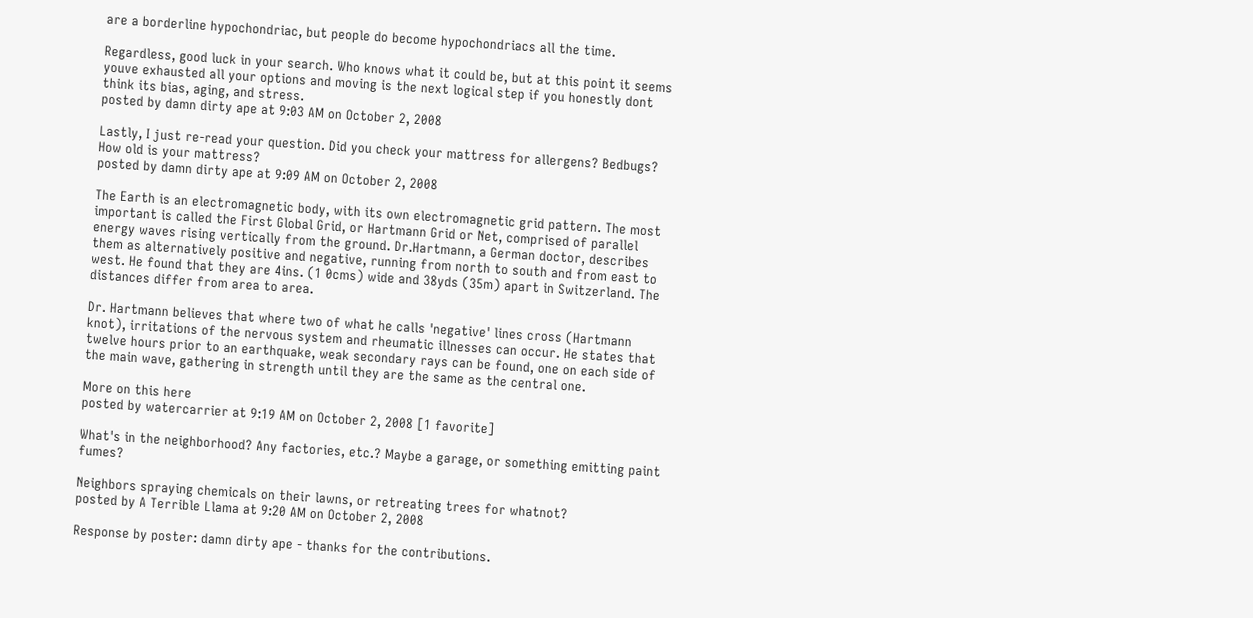are a borderline hypochondriac, but people do become hypochondriacs all the time.

Regardless, good luck in your search. Who knows what it could be, but at this point it seems youve exhausted all your options and moving is the next logical step if you honestly dont think its bias, aging, and stress.
posted by damn dirty ape at 9:03 AM on October 2, 2008

Lastly, I just re-read your question. Did you check your mattress for allergens? Bedbugs? How old is your mattress?
posted by damn dirty ape at 9:09 AM on October 2, 2008

The Earth is an electromagnetic body, with its own electromagnetic grid pattern. The most important is called the First Global Grid, or Hartmann Grid or Net, comprised of parallel energy waves rising vertically from the ground. Dr.Hartmann, a German doctor, describes them as alternatively positive and negative, running from north to south and from east to west. He found that they are 4ins. (1 0cms) wide and 38yds (35m) apart in Switzerland. The distances differ from area to area.

Dr. Hartmann believes that where two of what he calls 'negative' lines cross (Hartmann knot), irritations of the nervous system and rheumatic illnesses can occur. He states that twelve hours prior to an earthquake, weak secondary rays can be found, one on each side of the main wave, gathering in strength until they are the same as the central one.

More on this here
posted by watercarrier at 9:19 AM on October 2, 2008 [1 favorite]

What's in the neighborhood? Any factories, etc.? Maybe a garage, or something emitting paint fumes?

Neighbors spraying chemicals on their lawns, or retreating trees for whatnot?
posted by A Terrible Llama at 9:20 AM on October 2, 2008

Response by poster: damn dirty ape - thanks for the contributions.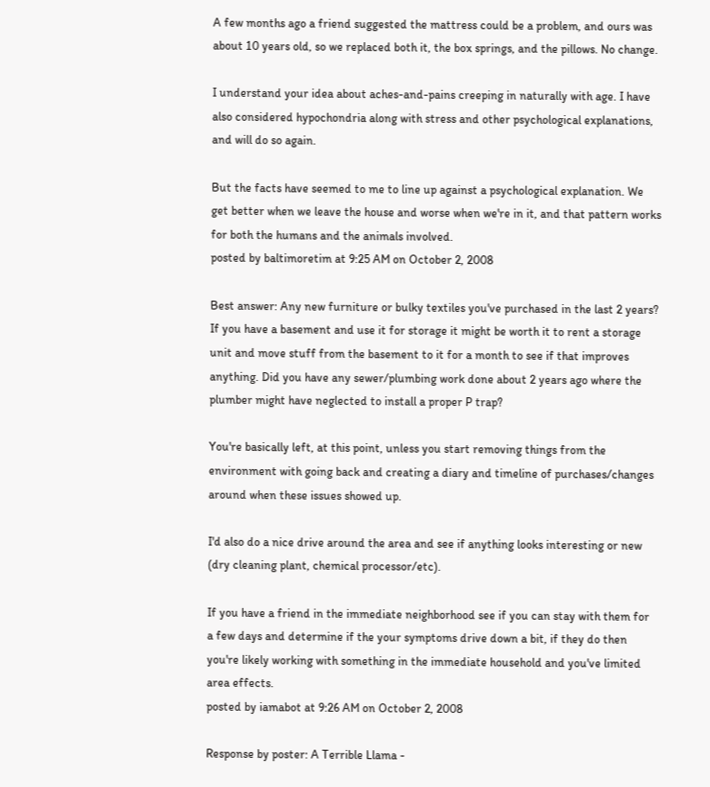A few months ago a friend suggested the mattress could be a problem, and ours was about 10 years old, so we replaced both it, the box springs, and the pillows. No change.

I understand your idea about aches-and-pains creeping in naturally with age. I have also considered hypochondria along with stress and other psychological explanations, and will do so again.

But the facts have seemed to me to line up against a psychological explanation. We get better when we leave the house and worse when we're in it, and that pattern works for both the humans and the animals involved.
posted by baltimoretim at 9:25 AM on October 2, 2008

Best answer: Any new furniture or bulky textiles you've purchased in the last 2 years? If you have a basement and use it for storage it might be worth it to rent a storage unit and move stuff from the basement to it for a month to see if that improves anything. Did you have any sewer/plumbing work done about 2 years ago where the plumber might have neglected to install a proper P trap?

You're basically left, at this point, unless you start removing things from the environment with going back and creating a diary and timeline of purchases/changes around when these issues showed up.

I'd also do a nice drive around the area and see if anything looks interesting or new (dry cleaning plant, chemical processor/etc).

If you have a friend in the immediate neighborhood see if you can stay with them for a few days and determine if the your symptoms drive down a bit, if they do then you're likely working with something in the immediate household and you've limited area effects.
posted by iamabot at 9:26 AM on October 2, 2008

Response by poster: A Terrible Llama -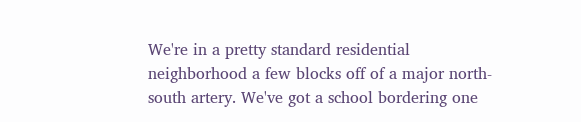We're in a pretty standard residential neighborhood a few blocks off of a major north-south artery. We've got a school bordering one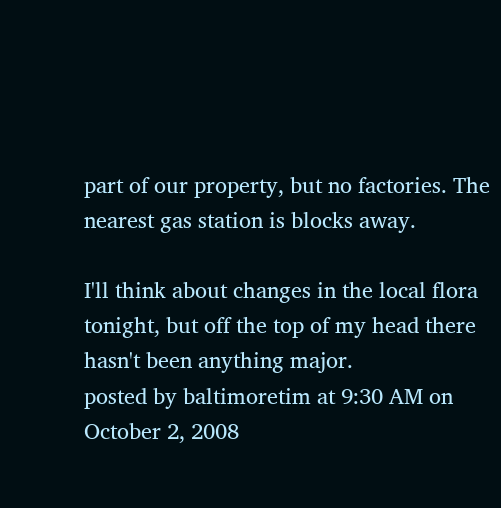part of our property, but no factories. The nearest gas station is blocks away.

I'll think about changes in the local flora tonight, but off the top of my head there hasn't been anything major.
posted by baltimoretim at 9:30 AM on October 2, 2008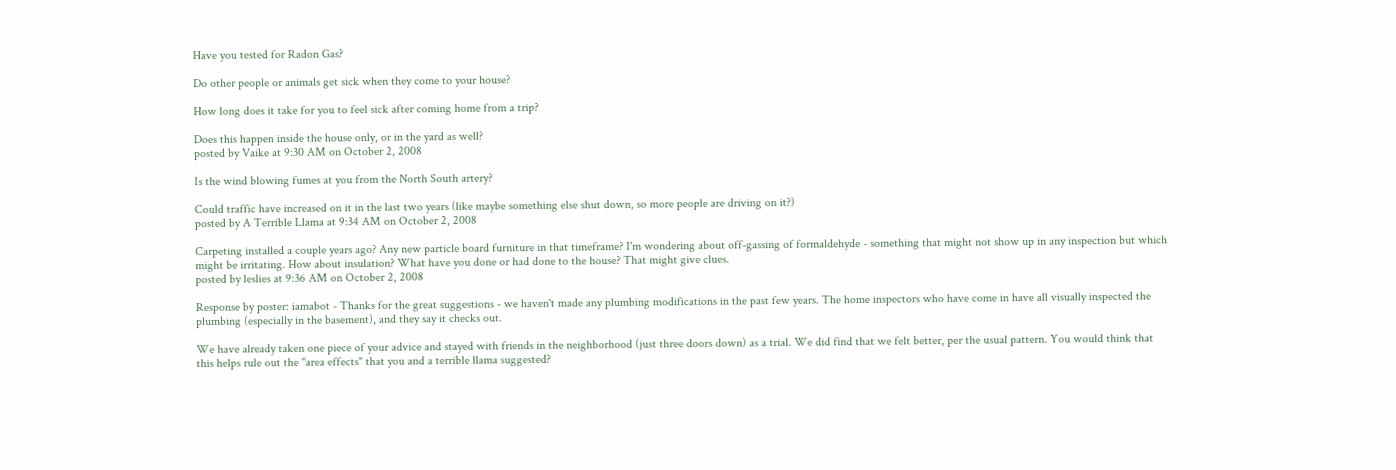Have you tested for Radon Gas?

Do other people or animals get sick when they come to your house?

How long does it take for you to feel sick after coming home from a trip?

Does this happen inside the house only, or in the yard as well?
posted by Vaike at 9:30 AM on October 2, 2008

Is the wind blowing fumes at you from the North South artery?

Could traffic have increased on it in the last two years (like maybe something else shut down, so more people are driving on it?)
posted by A Terrible Llama at 9:34 AM on October 2, 2008

Carpeting installed a couple years ago? Any new particle board furniture in that timeframe? I'm wondering about off-gassing of formaldehyde - something that might not show up in any inspection but which might be irritating. How about insulation? What have you done or had done to the house? That might give clues.
posted by leslies at 9:36 AM on October 2, 2008

Response by poster: iamabot - Thanks for the great suggestions - we haven't made any plumbing modifications in the past few years. The home inspectors who have come in have all visually inspected the plumbing (especially in the basement), and they say it checks out.

We have already taken one piece of your advice and stayed with friends in the neighborhood (just three doors down) as a trial. We did find that we felt better, per the usual pattern. You would think that this helps rule out the "area effects" that you and a terrible llama suggested?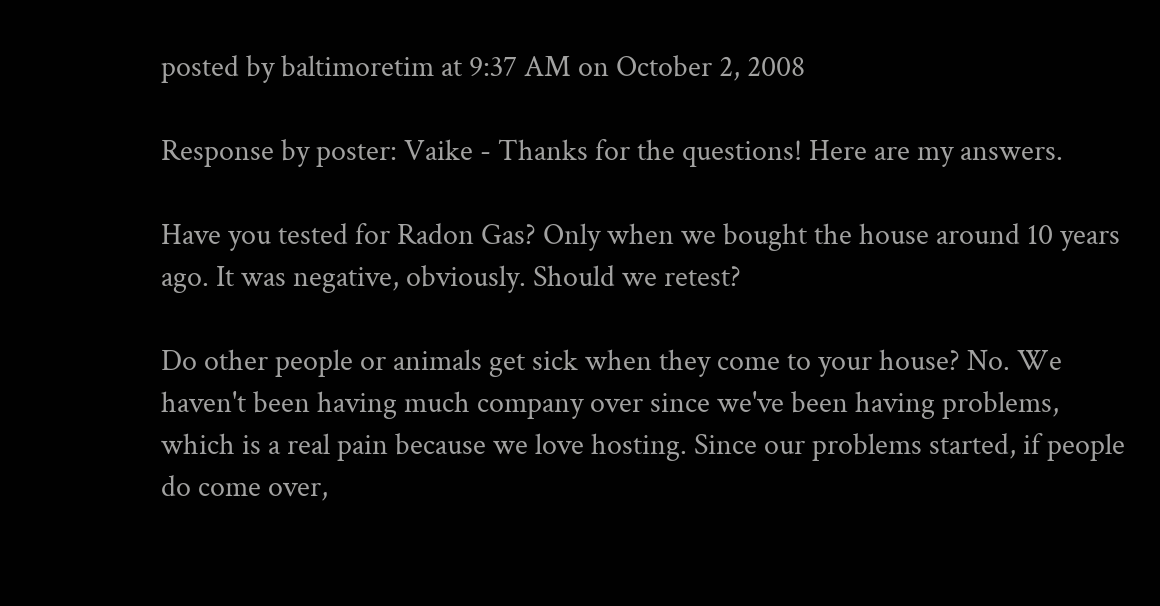posted by baltimoretim at 9:37 AM on October 2, 2008

Response by poster: Vaike - Thanks for the questions! Here are my answers.

Have you tested for Radon Gas? Only when we bought the house around 10 years ago. It was negative, obviously. Should we retest?

Do other people or animals get sick when they come to your house? No. We haven't been having much company over since we've been having problems, which is a real pain because we love hosting. Since our problems started, if people do come over,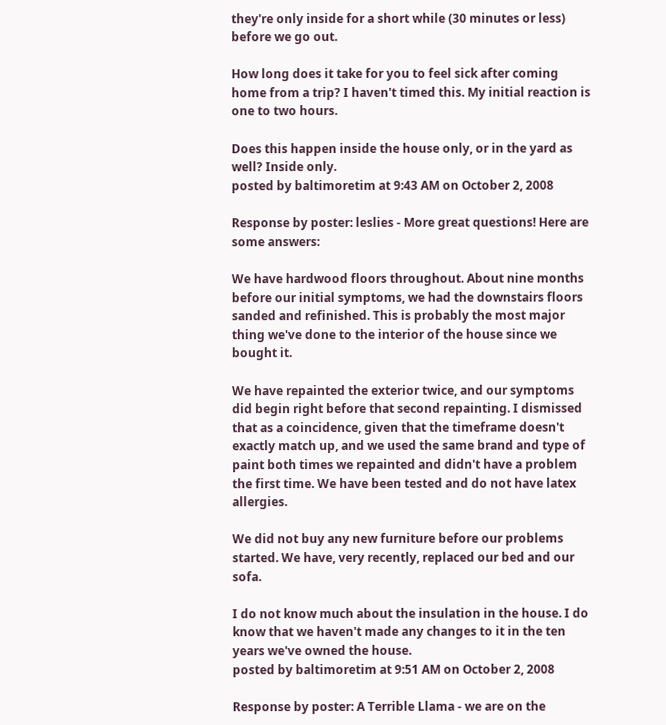they're only inside for a short while (30 minutes or less) before we go out.

How long does it take for you to feel sick after coming home from a trip? I haven't timed this. My initial reaction is one to two hours.

Does this happen inside the house only, or in the yard as well? Inside only.
posted by baltimoretim at 9:43 AM on October 2, 2008

Response by poster: leslies - More great questions! Here are some answers:

We have hardwood floors throughout. About nine months before our initial symptoms, we had the downstairs floors sanded and refinished. This is probably the most major thing we've done to the interior of the house since we bought it.

We have repainted the exterior twice, and our symptoms did begin right before that second repainting. I dismissed that as a coincidence, given that the timeframe doesn't exactly match up, and we used the same brand and type of paint both times we repainted and didn't have a problem the first time. We have been tested and do not have latex allergies.

We did not buy any new furniture before our problems started. We have, very recently, replaced our bed and our sofa.

I do not know much about the insulation in the house. I do know that we haven't made any changes to it in the ten years we've owned the house.
posted by baltimoretim at 9:51 AM on October 2, 2008

Response by poster: A Terrible Llama - we are on the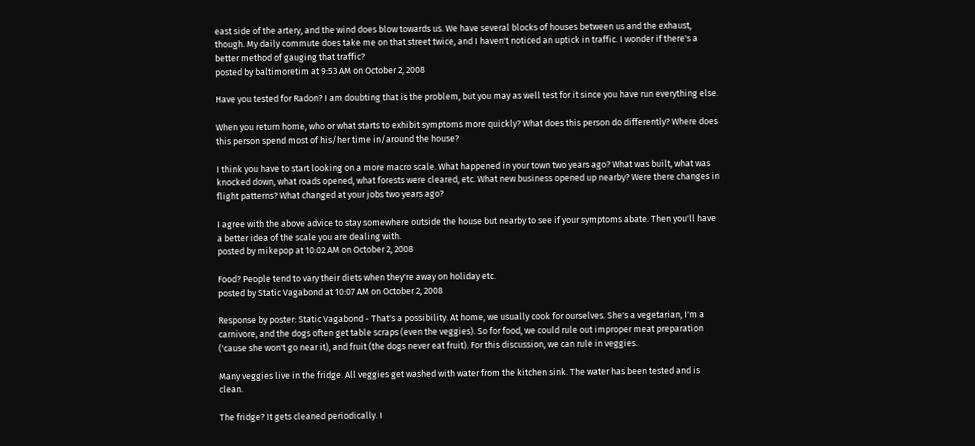east side of the artery, and the wind does blow towards us. We have several blocks of houses between us and the exhaust, though. My daily commute does take me on that street twice, and I haven't noticed an uptick in traffic. I wonder if there's a better method of gauging that traffic?
posted by baltimoretim at 9:53 AM on October 2, 2008

Have you tested for Radon? I am doubting that is the problem, but you may as well test for it since you have run everything else.

When you return home, who or what starts to exhibit symptoms more quickly? What does this person do differently? Where does this person spend most of his/her time in/around the house?

I think you have to start looking on a more macro scale. What happened in your town two years ago? What was built, what was knocked down, what roads opened, what forests were cleared, etc. What new business opened up nearby? Were there changes in flight patterns? What changed at your jobs two years ago?

I agree with the above advice to stay somewhere outside the house but nearby to see if your symptoms abate. Then you'll have a better idea of the scale you are dealing with.
posted by mikepop at 10:02 AM on October 2, 2008

Food? People tend to vary their diets when they're away on holiday etc.
posted by Static Vagabond at 10:07 AM on October 2, 2008

Response by poster: Static Vagabond - That's a possibility. At home, we usually cook for ourselves. She's a vegetarian, I'm a carnivore, and the dogs often get table scraps (even the veggies). So for food, we could rule out improper meat preparation ('cause she won't go near it), and fruit (the dogs never eat fruit). For this discussion, we can rule in veggies.

Many veggies live in the fridge. All veggies get washed with water from the kitchen sink. The water has been tested and is clean.

The fridge? It gets cleaned periodically. I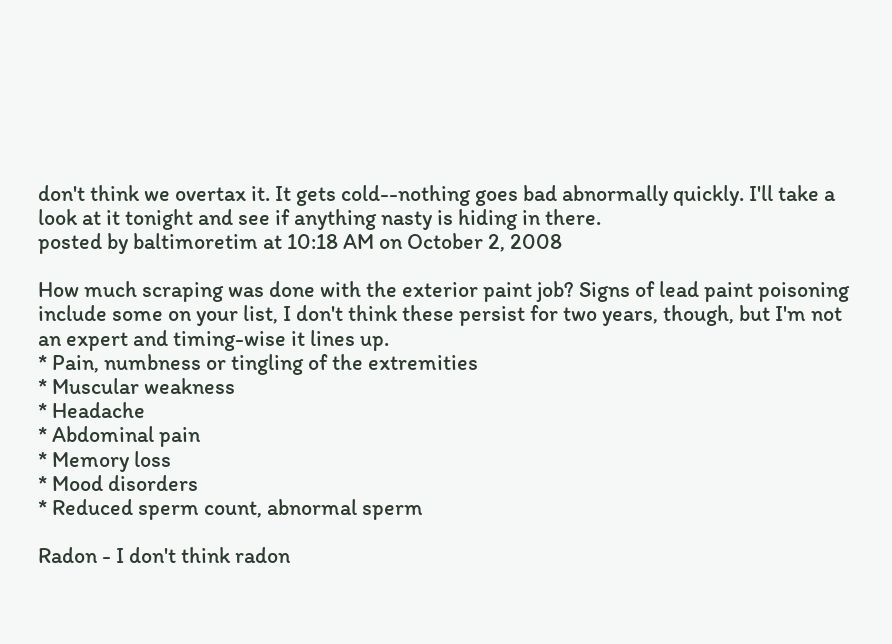don't think we overtax it. It gets cold--nothing goes bad abnormally quickly. I'll take a look at it tonight and see if anything nasty is hiding in there.
posted by baltimoretim at 10:18 AM on October 2, 2008

How much scraping was done with the exterior paint job? Signs of lead paint poisoning include some on your list, I don't think these persist for two years, though, but I'm not an expert and timing-wise it lines up.
* Pain, numbness or tingling of the extremities
* Muscular weakness
* Headache
* Abdominal pain
* Memory loss
* Mood disorders
* Reduced sperm count, abnormal sperm

Radon - I don't think radon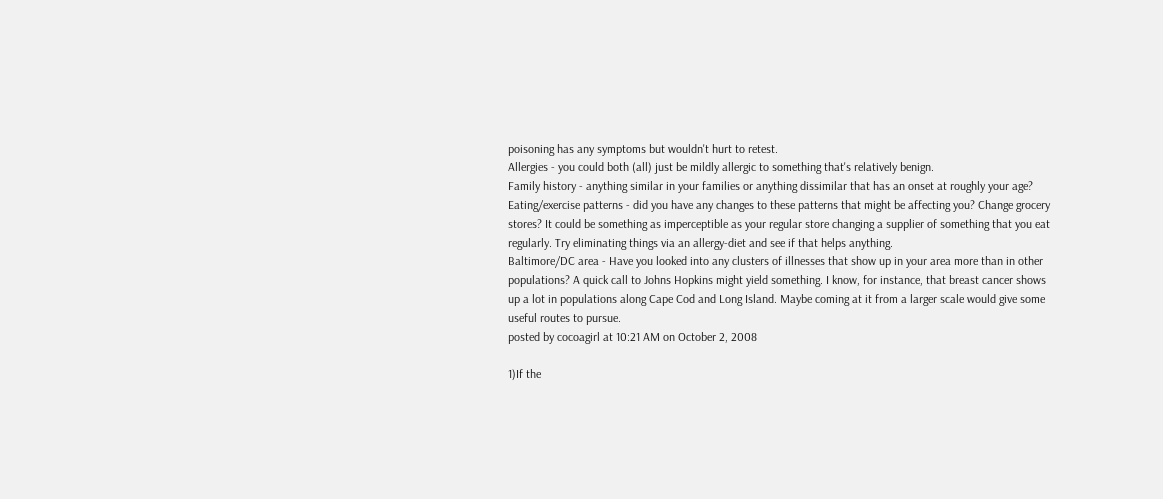poisoning has any symptoms but wouldn't hurt to retest.
Allergies - you could both (all) just be mildly allergic to something that's relatively benign.
Family history - anything similar in your families or anything dissimilar that has an onset at roughly your age?
Eating/exercise patterns - did you have any changes to these patterns that might be affecting you? Change grocery stores? It could be something as imperceptible as your regular store changing a supplier of something that you eat regularly. Try eliminating things via an allergy-diet and see if that helps anything.
Baltimore/DC area - Have you looked into any clusters of illnesses that show up in your area more than in other populations? A quick call to Johns Hopkins might yield something. I know, for instance, that breast cancer shows up a lot in populations along Cape Cod and Long Island. Maybe coming at it from a larger scale would give some useful routes to pursue.
posted by cocoagirl at 10:21 AM on October 2, 2008

1)If the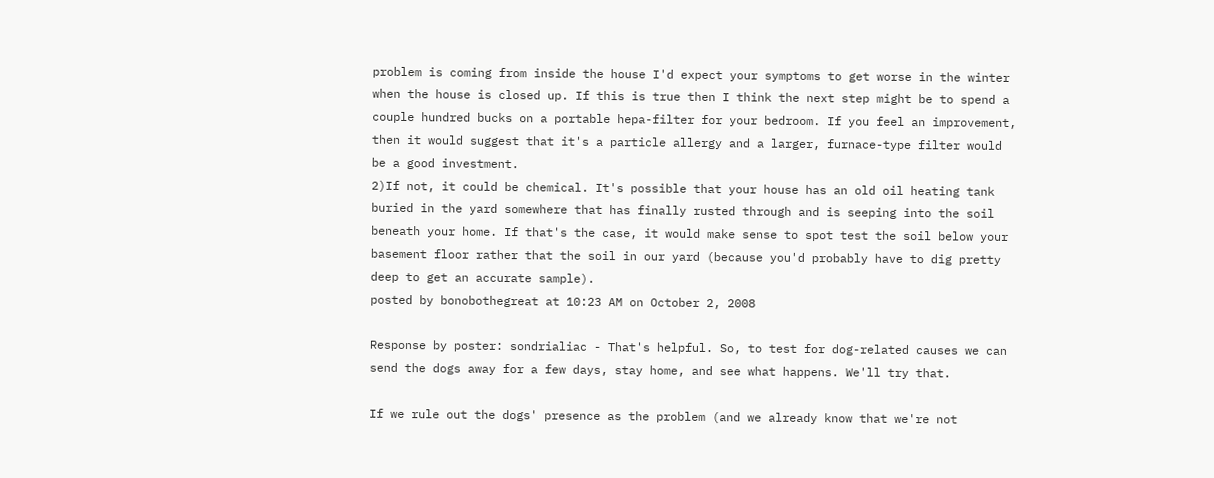problem is coming from inside the house I'd expect your symptoms to get worse in the winter when the house is closed up. If this is true then I think the next step might be to spend a couple hundred bucks on a portable hepa-filter for your bedroom. If you feel an improvement, then it would suggest that it's a particle allergy and a larger, furnace-type filter would be a good investment.
2)If not, it could be chemical. It's possible that your house has an old oil heating tank buried in the yard somewhere that has finally rusted through and is seeping into the soil beneath your home. If that's the case, it would make sense to spot test the soil below your basement floor rather that the soil in our yard (because you'd probably have to dig pretty deep to get an accurate sample).
posted by bonobothegreat at 10:23 AM on October 2, 2008

Response by poster: sondrialiac - That's helpful. So, to test for dog-related causes we can send the dogs away for a few days, stay home, and see what happens. We'll try that.

If we rule out the dogs' presence as the problem (and we already know that we're not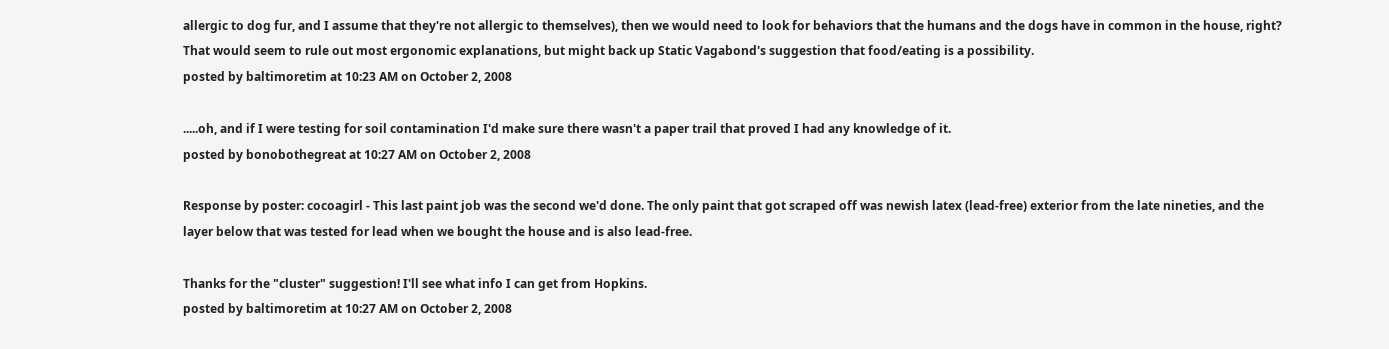allergic to dog fur, and I assume that they're not allergic to themselves), then we would need to look for behaviors that the humans and the dogs have in common in the house, right? That would seem to rule out most ergonomic explanations, but might back up Static Vagabond's suggestion that food/eating is a possibility.
posted by baltimoretim at 10:23 AM on October 2, 2008

.....oh, and if I were testing for soil contamination I'd make sure there wasn't a paper trail that proved I had any knowledge of it.
posted by bonobothegreat at 10:27 AM on October 2, 2008

Response by poster: cocoagirl - This last paint job was the second we'd done. The only paint that got scraped off was newish latex (lead-free) exterior from the late nineties, and the layer below that was tested for lead when we bought the house and is also lead-free.

Thanks for the "cluster" suggestion! I'll see what info I can get from Hopkins.
posted by baltimoretim at 10:27 AM on October 2, 2008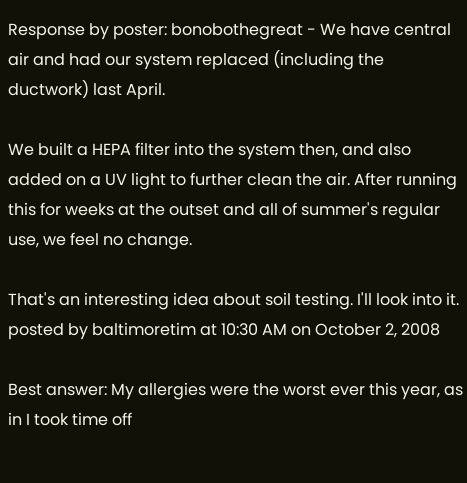Response by poster: bonobothegreat - We have central air and had our system replaced (including the ductwork) last April.

We built a HEPA filter into the system then, and also added on a UV light to further clean the air. After running this for weeks at the outset and all of summer's regular use, we feel no change.

That's an interesting idea about soil testing. I'll look into it.
posted by baltimoretim at 10:30 AM on October 2, 2008

Best answer: My allergies were the worst ever this year, as in I took time off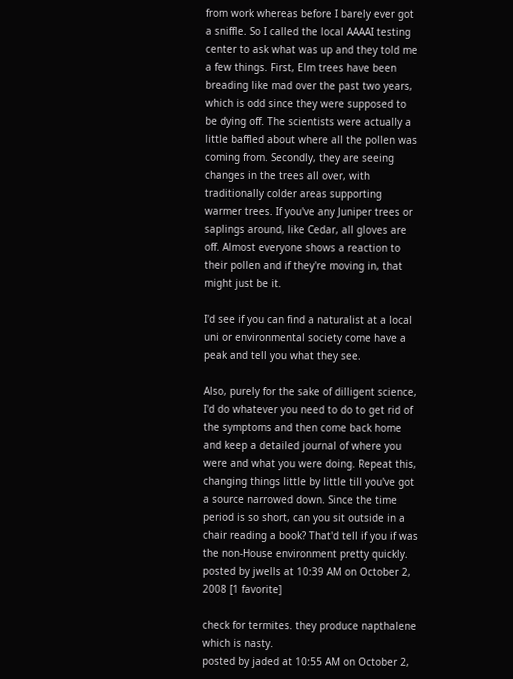from work whereas before I barely ever got a sniffle. So I called the local AAAAI testing center to ask what was up and they told me a few things. First, Elm trees have been breading like mad over the past two years, which is odd since they were supposed to be dying off. The scientists were actually a little baffled about where all the pollen was coming from. Secondly, they are seeing changes in the trees all over, with traditionally colder areas supporting warmer trees. If you've any Juniper trees or saplings around, like Cedar, all gloves are off. Almost everyone shows a reaction to their pollen and if they're moving in, that might just be it.

I'd see if you can find a naturalist at a local uni or environmental society come have a peak and tell you what they see.

Also, purely for the sake of dilligent science, I'd do whatever you need to do to get rid of the symptoms and then come back home and keep a detailed journal of where you were and what you were doing. Repeat this, changing things little by little till you've got a source narrowed down. Since the time period is so short, can you sit outside in a chair reading a book? That'd tell if you if was the non-House environment pretty quickly.
posted by jwells at 10:39 AM on October 2, 2008 [1 favorite]

check for termites. they produce napthalene which is nasty.
posted by jaded at 10:55 AM on October 2,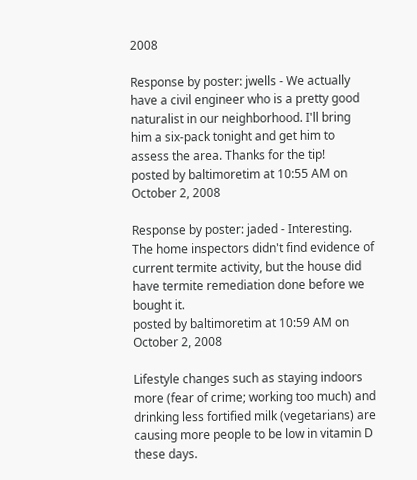2008

Response by poster: jwells - We actually have a civil engineer who is a pretty good naturalist in our neighborhood. I'll bring him a six-pack tonight and get him to assess the area. Thanks for the tip!
posted by baltimoretim at 10:55 AM on October 2, 2008

Response by poster: jaded - Interesting. The home inspectors didn't find evidence of current termite activity, but the house did have termite remediation done before we bought it.
posted by baltimoretim at 10:59 AM on October 2, 2008

Lifestyle changes such as staying indoors more (fear of crime; working too much) and drinking less fortified milk (vegetarians) are causing more people to be low in vitamin D these days.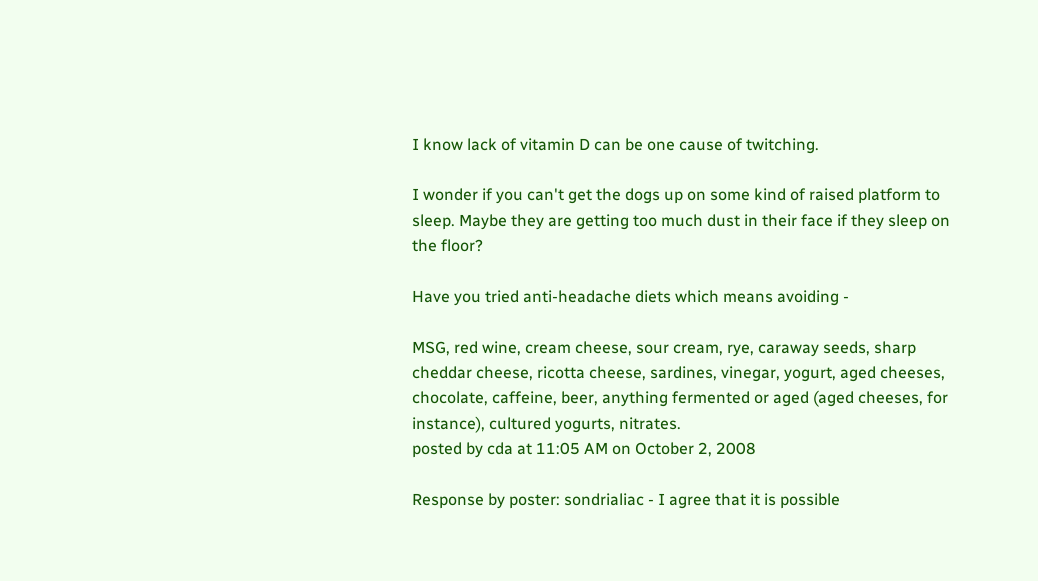I know lack of vitamin D can be one cause of twitching.

I wonder if you can't get the dogs up on some kind of raised platform to sleep. Maybe they are getting too much dust in their face if they sleep on the floor?

Have you tried anti-headache diets which means avoiding -

MSG, red wine, cream cheese, sour cream, rye, caraway seeds, sharp cheddar cheese, ricotta cheese, sardines, vinegar, yogurt, aged cheeses, chocolate, caffeine, beer, anything fermented or aged (aged cheeses, for instance), cultured yogurts, nitrates.
posted by cda at 11:05 AM on October 2, 2008

Response by poster: sondrialiac - I agree that it is possible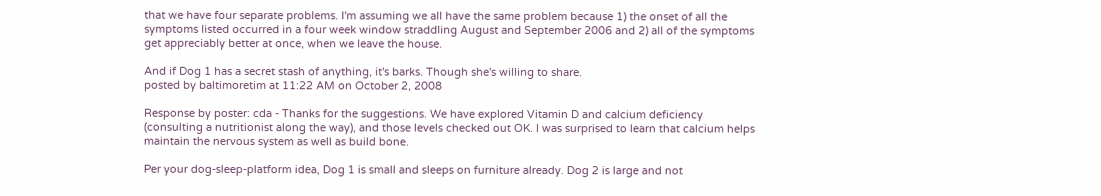that we have four separate problems. I'm assuming we all have the same problem because 1) the onset of all the symptoms listed occurred in a four week window straddling August and September 2006 and 2) all of the symptoms get appreciably better at once, when we leave the house.

And if Dog 1 has a secret stash of anything, it's barks. Though she's willing to share.
posted by baltimoretim at 11:22 AM on October 2, 2008

Response by poster: cda - Thanks for the suggestions. We have explored Vitamin D and calcium deficiency (consulting a nutritionist along the way), and those levels checked out OK. I was surprised to learn that calcium helps maintain the nervous system as well as build bone.

Per your dog-sleep-platform idea, Dog 1 is small and sleeps on furniture already. Dog 2 is large and not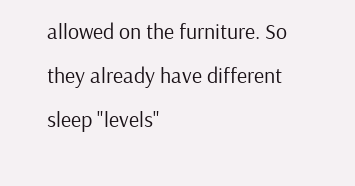allowed on the furniture. So they already have different sleep "levels"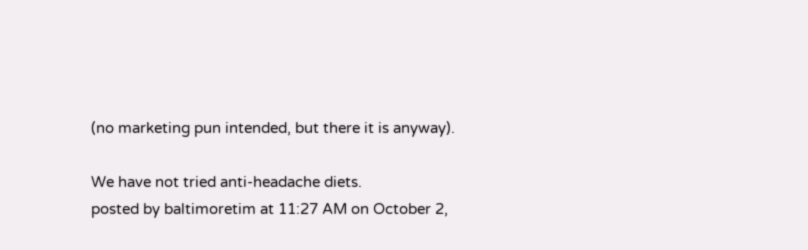(no marketing pun intended, but there it is anyway).

We have not tried anti-headache diets.
posted by baltimoretim at 11:27 AM on October 2,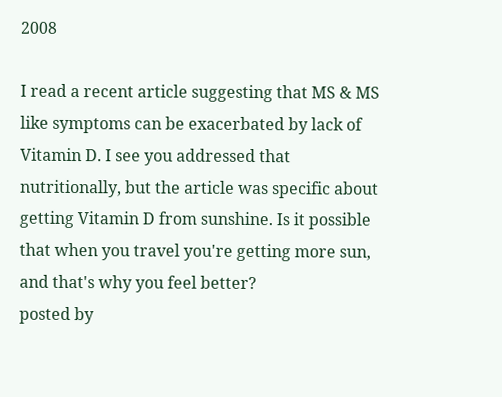2008

I read a recent article suggesting that MS & MS like symptoms can be exacerbated by lack of Vitamin D. I see you addressed that nutritionally, but the article was specific about getting Vitamin D from sunshine. Is it possible that when you travel you're getting more sun, and that's why you feel better?
posted by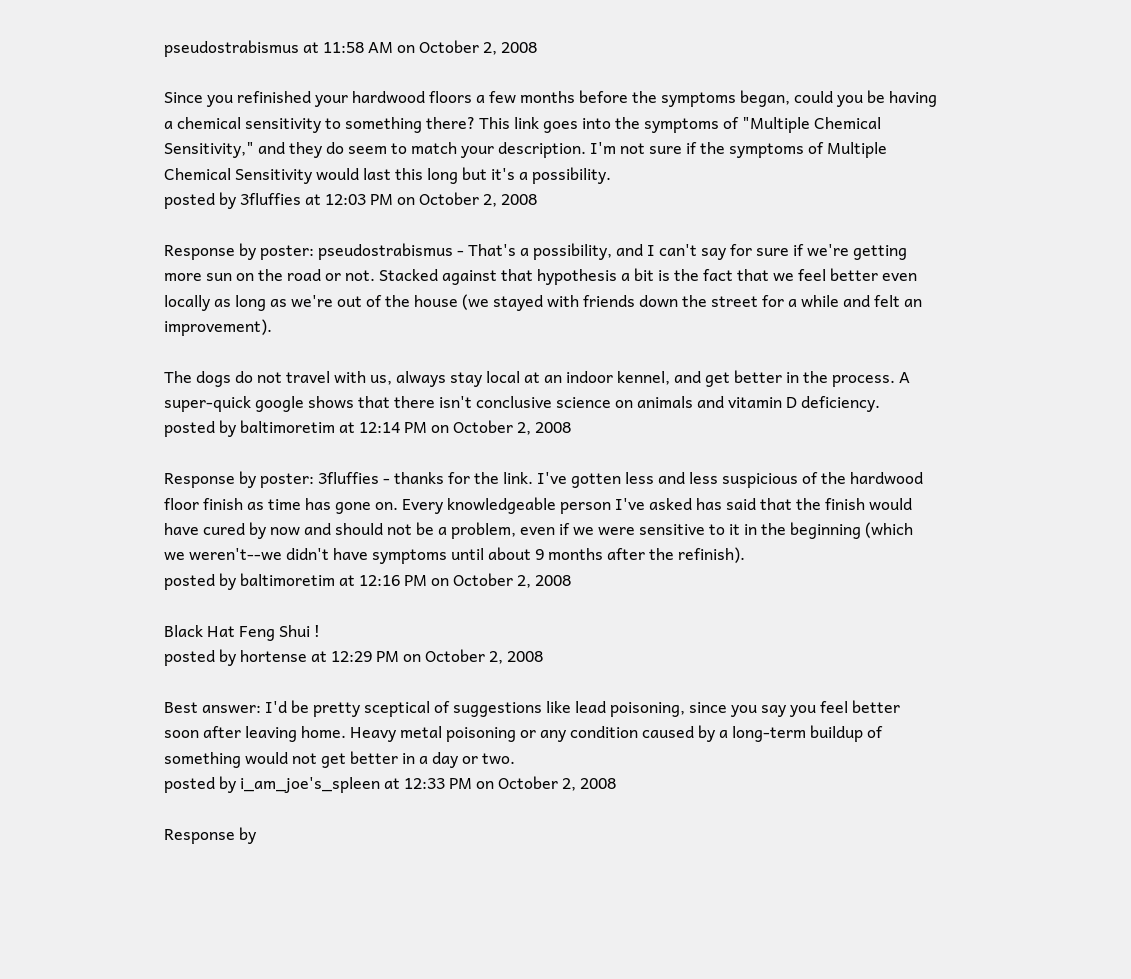pseudostrabismus at 11:58 AM on October 2, 2008

Since you refinished your hardwood floors a few months before the symptoms began, could you be having a chemical sensitivity to something there? This link goes into the symptoms of "Multiple Chemical Sensitivity," and they do seem to match your description. I'm not sure if the symptoms of Multiple Chemical Sensitivity would last this long but it's a possibility.
posted by 3fluffies at 12:03 PM on October 2, 2008

Response by poster: pseudostrabismus - That's a possibility, and I can't say for sure if we're getting more sun on the road or not. Stacked against that hypothesis a bit is the fact that we feel better even locally as long as we're out of the house (we stayed with friends down the street for a while and felt an improvement).

The dogs do not travel with us, always stay local at an indoor kennel, and get better in the process. A super-quick google shows that there isn't conclusive science on animals and vitamin D deficiency.
posted by baltimoretim at 12:14 PM on October 2, 2008

Response by poster: 3fluffies - thanks for the link. I've gotten less and less suspicious of the hardwood floor finish as time has gone on. Every knowledgeable person I've asked has said that the finish would have cured by now and should not be a problem, even if we were sensitive to it in the beginning (which we weren't--we didn't have symptoms until about 9 months after the refinish).
posted by baltimoretim at 12:16 PM on October 2, 2008

Black Hat Feng Shui !
posted by hortense at 12:29 PM on October 2, 2008

Best answer: I'd be pretty sceptical of suggestions like lead poisoning, since you say you feel better soon after leaving home. Heavy metal poisoning or any condition caused by a long-term buildup of something would not get better in a day or two.
posted by i_am_joe's_spleen at 12:33 PM on October 2, 2008

Response by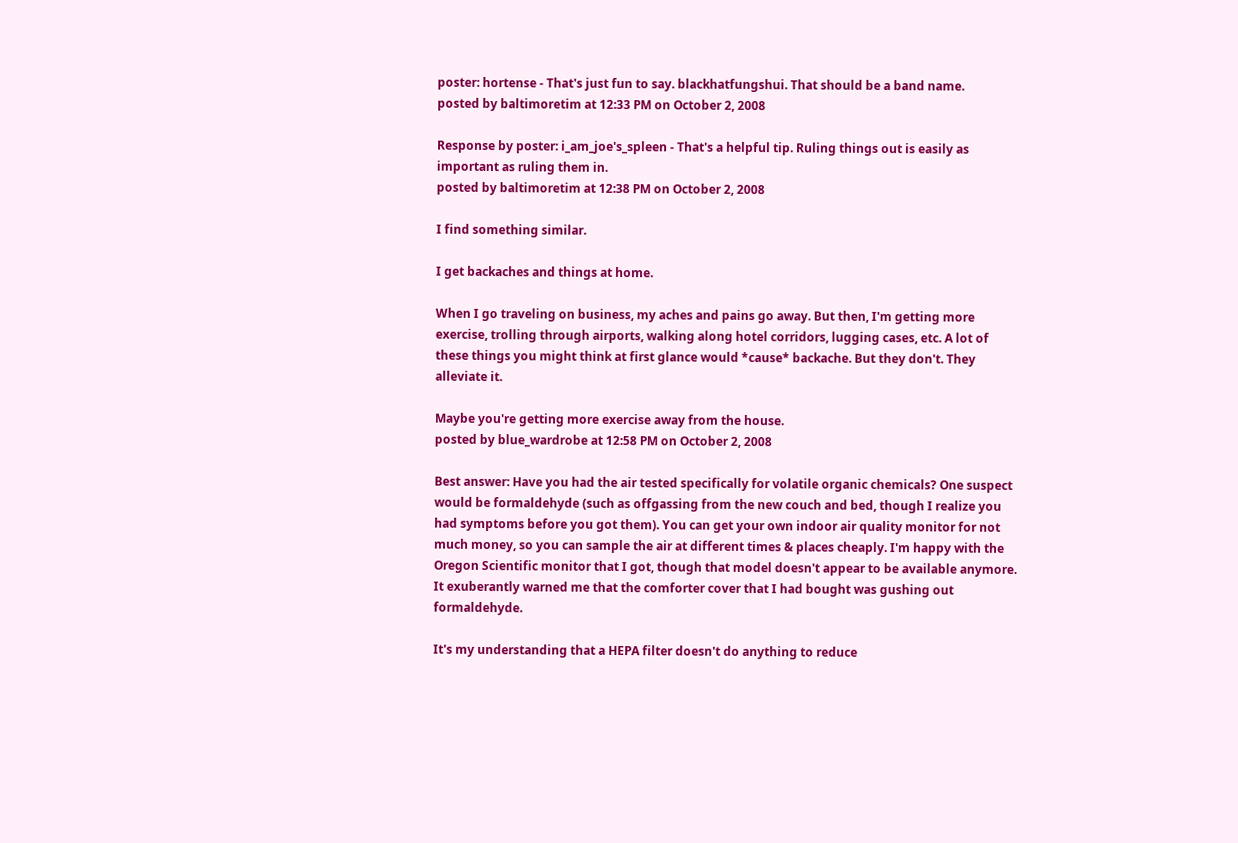poster: hortense - That's just fun to say. blackhatfungshui. That should be a band name.
posted by baltimoretim at 12:33 PM on October 2, 2008

Response by poster: i_am_joe's_spleen - That's a helpful tip. Ruling things out is easily as important as ruling them in.
posted by baltimoretim at 12:38 PM on October 2, 2008

I find something similar.

I get backaches and things at home.

When I go traveling on business, my aches and pains go away. But then, I'm getting more exercise, trolling through airports, walking along hotel corridors, lugging cases, etc. A lot of these things you might think at first glance would *cause* backache. But they don't. They alleviate it.

Maybe you're getting more exercise away from the house.
posted by blue_wardrobe at 12:58 PM on October 2, 2008

Best answer: Have you had the air tested specifically for volatile organic chemicals? One suspect would be formaldehyde (such as offgassing from the new couch and bed, though I realize you had symptoms before you got them). You can get your own indoor air quality monitor for not much money, so you can sample the air at different times & places cheaply. I'm happy with the Oregon Scientific monitor that I got, though that model doesn't appear to be available anymore. It exuberantly warned me that the comforter cover that I had bought was gushing out formaldehyde.

It's my understanding that a HEPA filter doesn't do anything to reduce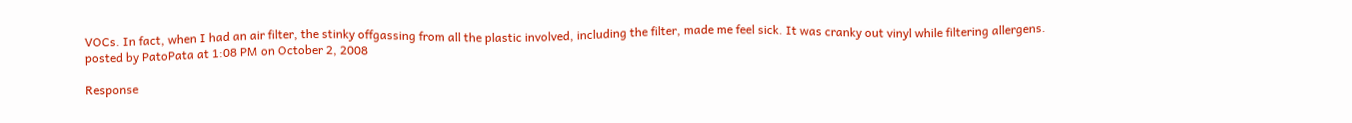VOCs. In fact, when I had an air filter, the stinky offgassing from all the plastic involved, including the filter, made me feel sick. It was cranky out vinyl while filtering allergens.
posted by PatoPata at 1:08 PM on October 2, 2008

Response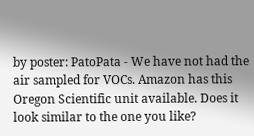by poster: PatoPata - We have not had the air sampled for VOCs. Amazon has this Oregon Scientific unit available. Does it look similar to the one you like?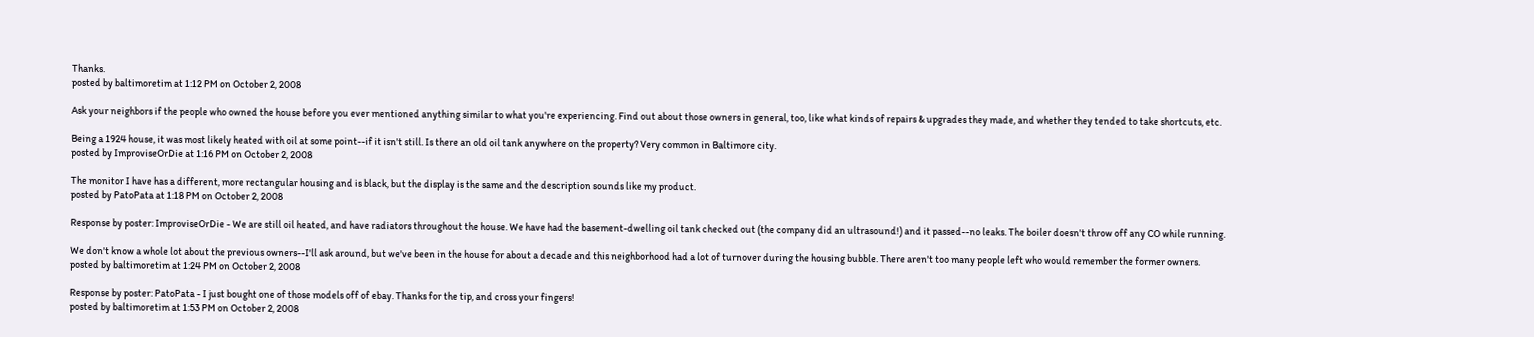Thanks.
posted by baltimoretim at 1:12 PM on October 2, 2008

Ask your neighbors if the people who owned the house before you ever mentioned anything similar to what you're experiencing. Find out about those owners in general, too, like what kinds of repairs & upgrades they made, and whether they tended to take shortcuts, etc.

Being a 1924 house, it was most likely heated with oil at some point--if it isn't still. Is there an old oil tank anywhere on the property? Very common in Baltimore city.
posted by ImproviseOrDie at 1:16 PM on October 2, 2008

The monitor I have has a different, more rectangular housing and is black, but the display is the same and the description sounds like my product.
posted by PatoPata at 1:18 PM on October 2, 2008

Response by poster: ImproviseOrDie - We are still oil heated, and have radiators throughout the house. We have had the basement-dwelling oil tank checked out (the company did an ultrasound!) and it passed--no leaks. The boiler doesn't throw off any CO while running.

We don't know a whole lot about the previous owners--I'll ask around, but we've been in the house for about a decade and this neighborhood had a lot of turnover during the housing bubble. There aren't too many people left who would remember the former owners.
posted by baltimoretim at 1:24 PM on October 2, 2008

Response by poster: PatoPata - I just bought one of those models off of ebay. Thanks for the tip, and cross your fingers!
posted by baltimoretim at 1:53 PM on October 2, 2008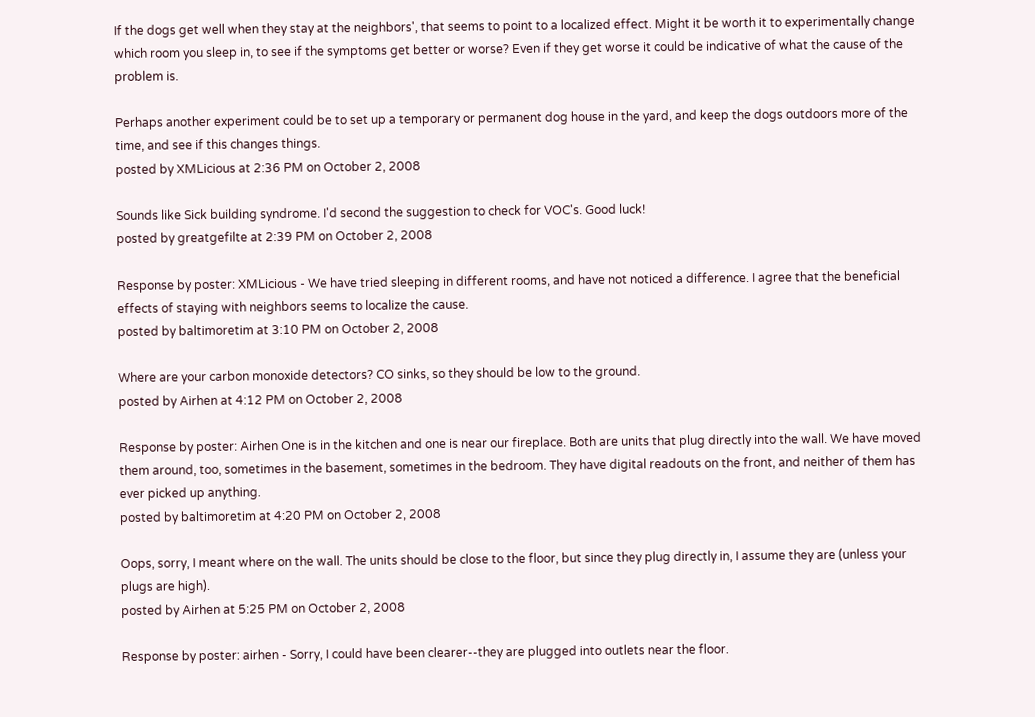If the dogs get well when they stay at the neighbors', that seems to point to a localized effect. Might it be worth it to experimentally change which room you sleep in, to see if the symptoms get better or worse? Even if they get worse it could be indicative of what the cause of the problem is.

Perhaps another experiment could be to set up a temporary or permanent dog house in the yard, and keep the dogs outdoors more of the time, and see if this changes things.
posted by XMLicious at 2:36 PM on October 2, 2008

Sounds like Sick building syndrome. I'd second the suggestion to check for VOC's. Good luck!
posted by greatgefilte at 2:39 PM on October 2, 2008

Response by poster: XMLicious - We have tried sleeping in different rooms, and have not noticed a difference. I agree that the beneficial effects of staying with neighbors seems to localize the cause.
posted by baltimoretim at 3:10 PM on October 2, 2008

Where are your carbon monoxide detectors? CO sinks, so they should be low to the ground.
posted by Airhen at 4:12 PM on October 2, 2008

Response by poster: Airhen One is in the kitchen and one is near our fireplace. Both are units that plug directly into the wall. We have moved them around, too, sometimes in the basement, sometimes in the bedroom. They have digital readouts on the front, and neither of them has ever picked up anything.
posted by baltimoretim at 4:20 PM on October 2, 2008

Oops, sorry, I meant where on the wall. The units should be close to the floor, but since they plug directly in, I assume they are (unless your plugs are high).
posted by Airhen at 5:25 PM on October 2, 2008

Response by poster: airhen - Sorry, I could have been clearer--they are plugged into outlets near the floor.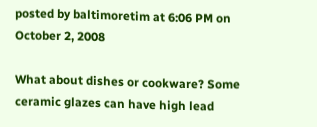posted by baltimoretim at 6:06 PM on October 2, 2008

What about dishes or cookware? Some ceramic glazes can have high lead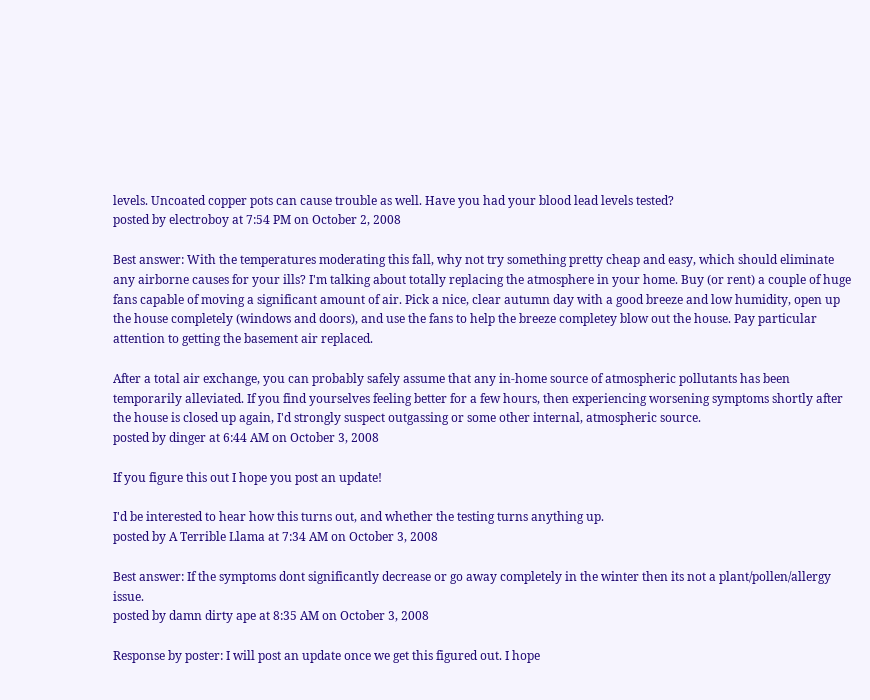levels. Uncoated copper pots can cause trouble as well. Have you had your blood lead levels tested?
posted by electroboy at 7:54 PM on October 2, 2008

Best answer: With the temperatures moderating this fall, why not try something pretty cheap and easy, which should eliminate any airborne causes for your ills? I'm talking about totally replacing the atmosphere in your home. Buy (or rent) a couple of huge fans capable of moving a significant amount of air. Pick a nice, clear autumn day with a good breeze and low humidity, open up the house completely (windows and doors), and use the fans to help the breeze completey blow out the house. Pay particular attention to getting the basement air replaced.

After a total air exchange, you can probably safely assume that any in-home source of atmospheric pollutants has been temporarily alleviated. If you find yourselves feeling better for a few hours, then experiencing worsening symptoms shortly after the house is closed up again, I'd strongly suspect outgassing or some other internal, atmospheric source.
posted by dinger at 6:44 AM on October 3, 2008

If you figure this out I hope you post an update!

I'd be interested to hear how this turns out, and whether the testing turns anything up.
posted by A Terrible Llama at 7:34 AM on October 3, 2008

Best answer: If the symptoms dont significantly decrease or go away completely in the winter then its not a plant/pollen/allergy issue.
posted by damn dirty ape at 8:35 AM on October 3, 2008

Response by poster: I will post an update once we get this figured out. I hope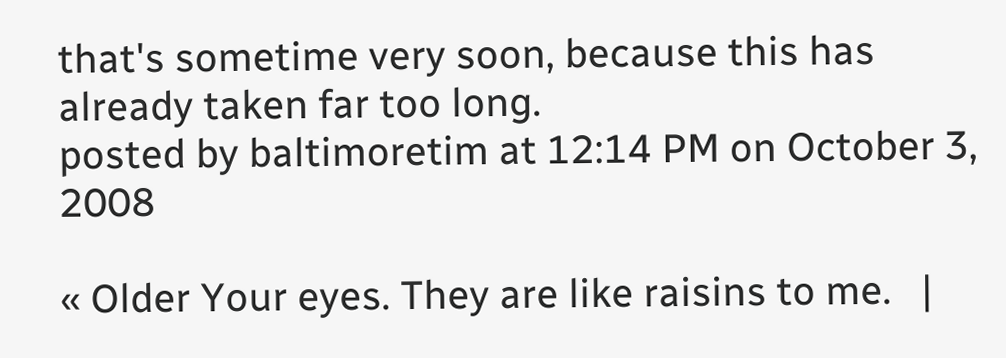that's sometime very soon, because this has already taken far too long.
posted by baltimoretim at 12:14 PM on October 3, 2008

« Older Your eyes. They are like raisins to me.   |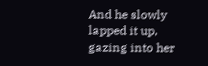And he slowly lapped it up, gazing into her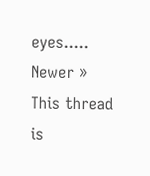eyes..... Newer »
This thread is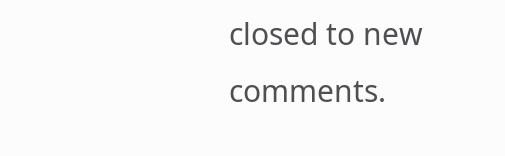closed to new comments.